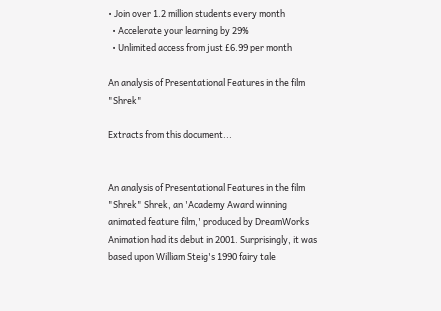• Join over 1.2 million students every month
  • Accelerate your learning by 29%
  • Unlimited access from just £6.99 per month

An analysis of Presentational Features in the film "Shrek"

Extracts from this document...


An analysis of Presentational Features in the film "Shrek" Shrek, an 'Academy Award winning animated feature film,' produced by DreamWorks Animation had its debut in 2001. Surprisingly, it was based upon William Steig's 1990 fairy tale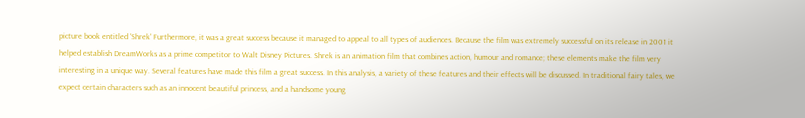picture book entitled 'Shrek' Furthermore, it was a great success because it managed to appeal to all types of audiences. Because the film was extremely successful on its release in 2001 it helped establish DreamWorks as a prime competitor to Walt Disney Pictures. Shrek is an animation film that combines action, humour and romance; these elements make the film very interesting in a unique way. Several features have made this film a great success. In this analysis, a variety of these features and their effects will be discussed. In traditional fairy tales, we expect certain characters such as an innocent beautiful princess, and a handsome young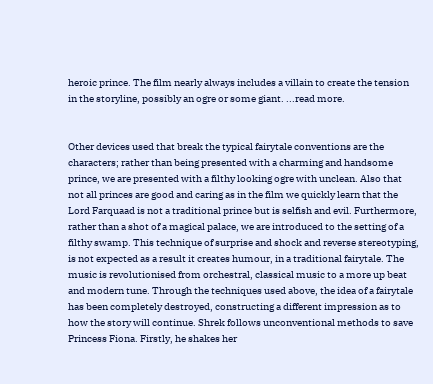heroic prince. The film nearly always includes a villain to create the tension in the storyline, possibly an ogre or some giant. ...read more.


Other devices used that break the typical fairytale conventions are the characters; rather than being presented with a charming and handsome prince, we are presented with a filthy looking ogre with unclean. Also that not all princes are good and caring as in the film we quickly learn that the Lord Farquaad is not a traditional prince but is selfish and evil. Furthermore, rather than a shot of a magical palace, we are introduced to the setting of a filthy swamp. This technique of surprise and shock and reverse stereotyping, is not expected as a result it creates humour, in a traditional fairytale. The music is revolutionised from orchestral, classical music to a more up beat and modern tune. Through the techniques used above, the idea of a fairytale has been completely destroyed, constructing a different impression as to how the story will continue. Shrek follows unconventional methods to save Princess Fiona. Firstly, he shakes her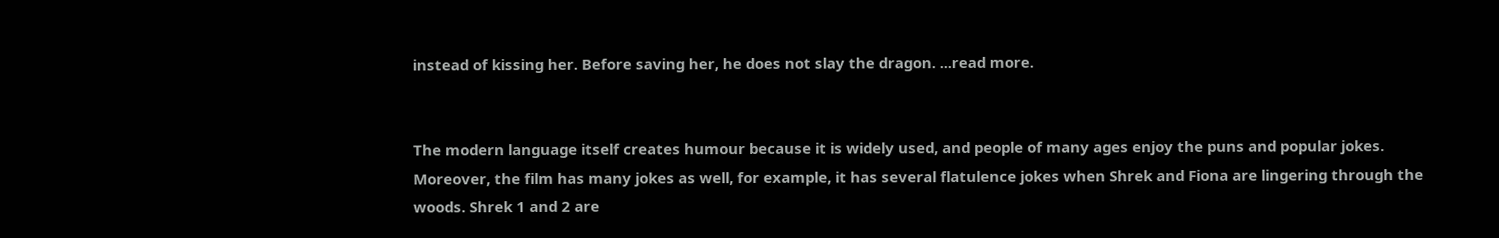instead of kissing her. Before saving her, he does not slay the dragon. ...read more.


The modern language itself creates humour because it is widely used, and people of many ages enjoy the puns and popular jokes. Moreover, the film has many jokes as well, for example, it has several flatulence jokes when Shrek and Fiona are lingering through the woods. Shrek 1 and 2 are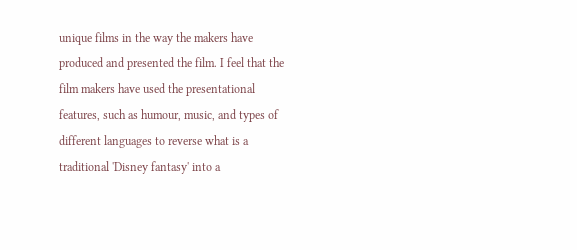unique films in the way the makers have produced and presented the film. I feel that the film makers have used the presentational features, such as humour, music, and types of different languages to reverse what is a traditional 'Disney fantasy' into a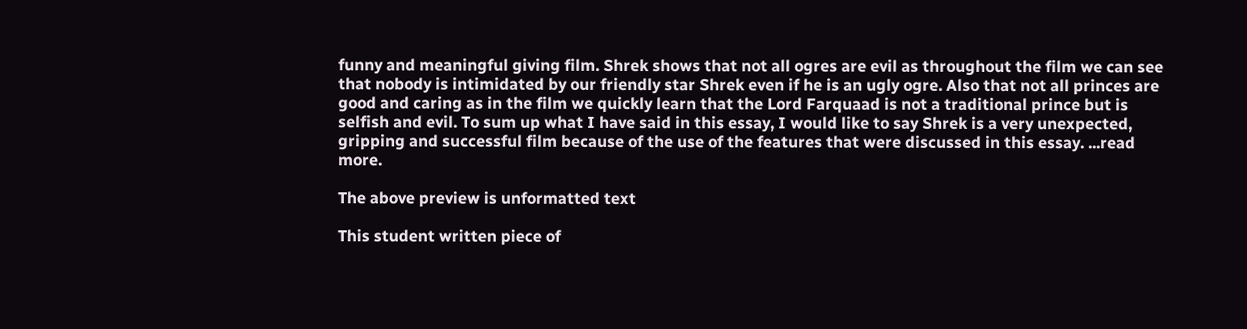funny and meaningful giving film. Shrek shows that not all ogres are evil as throughout the film we can see that nobody is intimidated by our friendly star Shrek even if he is an ugly ogre. Also that not all princes are good and caring as in the film we quickly learn that the Lord Farquaad is not a traditional prince but is selfish and evil. To sum up what I have said in this essay, I would like to say Shrek is a very unexpected, gripping and successful film because of the use of the features that were discussed in this essay. ...read more.

The above preview is unformatted text

This student written piece of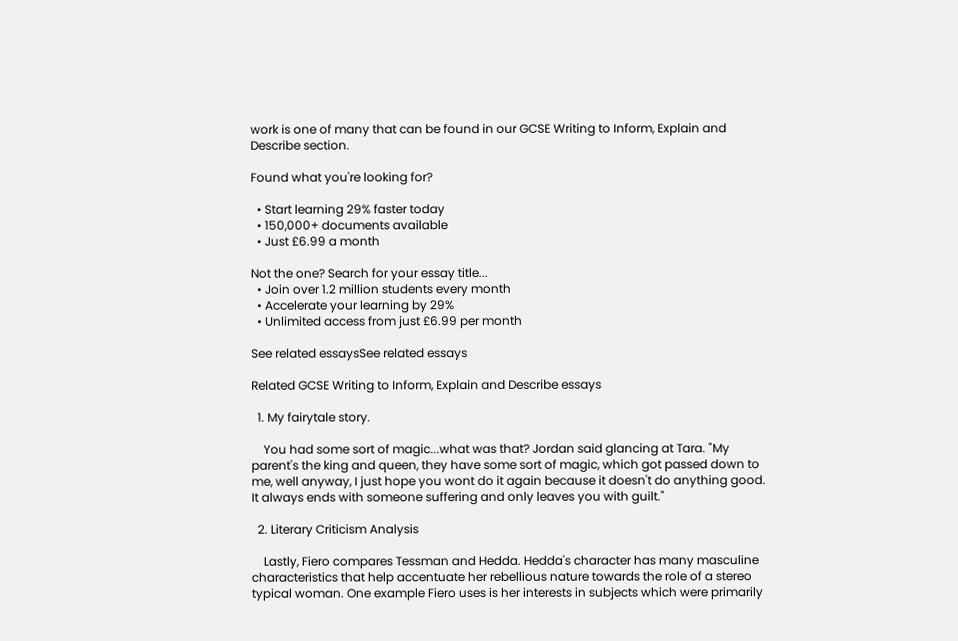work is one of many that can be found in our GCSE Writing to Inform, Explain and Describe section.

Found what you're looking for?

  • Start learning 29% faster today
  • 150,000+ documents available
  • Just £6.99 a month

Not the one? Search for your essay title...
  • Join over 1.2 million students every month
  • Accelerate your learning by 29%
  • Unlimited access from just £6.99 per month

See related essaysSee related essays

Related GCSE Writing to Inform, Explain and Describe essays

  1. My fairytale story.

    You had some sort of magic...what was that? Jordan said glancing at Tara. "My parent's the king and queen, they have some sort of magic, which got passed down to me, well anyway, I just hope you wont do it again because it doesn't do anything good. It always ends with someone suffering and only leaves you with guilt."

  2. Literary Criticism Analysis

    Lastly, Fiero compares Tessman and Hedda. Hedda's character has many masculine characteristics that help accentuate her rebellious nature towards the role of a stereo typical woman. One example Fiero uses is her interests in subjects which were primarily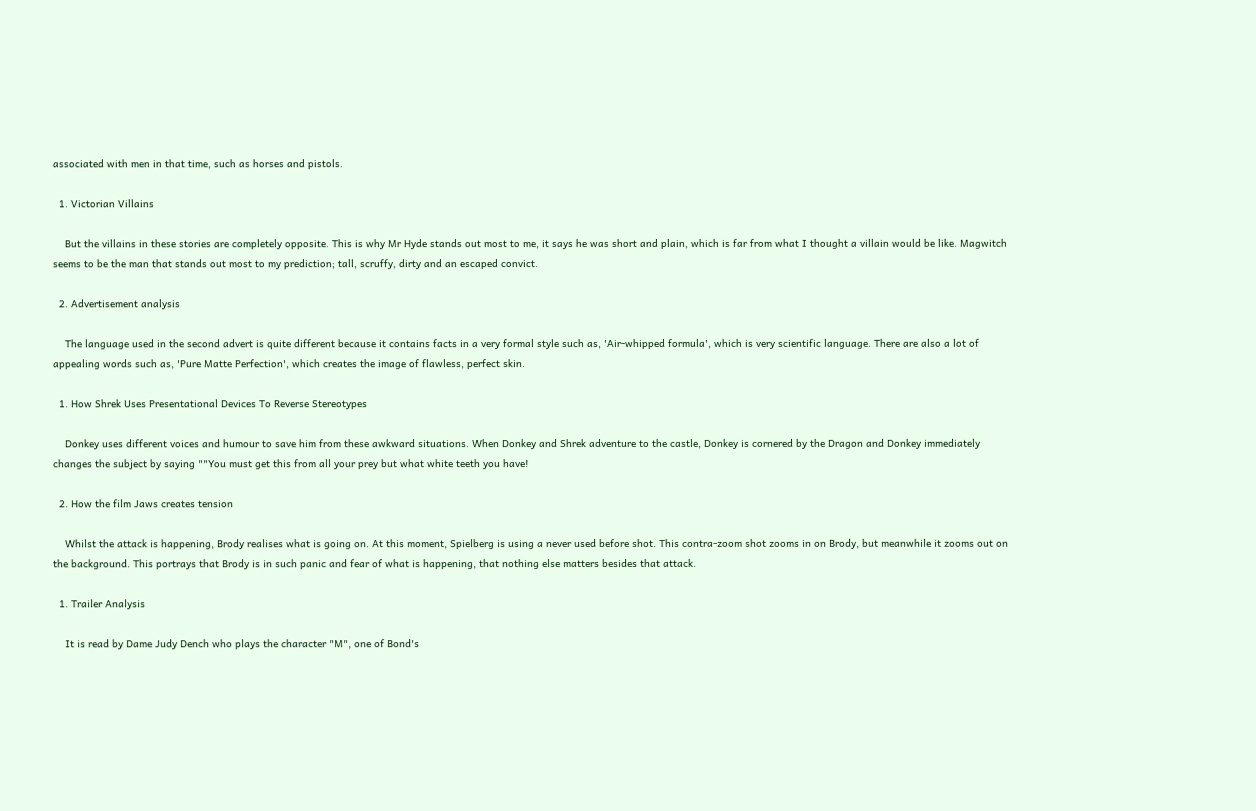associated with men in that time, such as horses and pistols.

  1. Victorian Villains

    But the villains in these stories are completely opposite. This is why Mr Hyde stands out most to me, it says he was short and plain, which is far from what I thought a villain would be like. Magwitch seems to be the man that stands out most to my prediction; tall, scruffy, dirty and an escaped convict.

  2. Advertisement analysis

    The language used in the second advert is quite different because it contains facts in a very formal style such as, 'Air-whipped formula', which is very scientific language. There are also a lot of appealing words such as, 'Pure Matte Perfection', which creates the image of flawless, perfect skin.

  1. How Shrek Uses Presentational Devices To Reverse Stereotypes

    Donkey uses different voices and humour to save him from these awkward situations. When Donkey and Shrek adventure to the castle, Donkey is cornered by the Dragon and Donkey immediately changes the subject by saying ""You must get this from all your prey but what white teeth you have!

  2. How the film Jaws creates tension

    Whilst the attack is happening, Brody realises what is going on. At this moment, Spielberg is using a never used before shot. This contra-zoom shot zooms in on Brody, but meanwhile it zooms out on the background. This portrays that Brody is in such panic and fear of what is happening, that nothing else matters besides that attack.

  1. Trailer Analysis

    It is read by Dame Judy Dench who plays the character "M", one of Bond's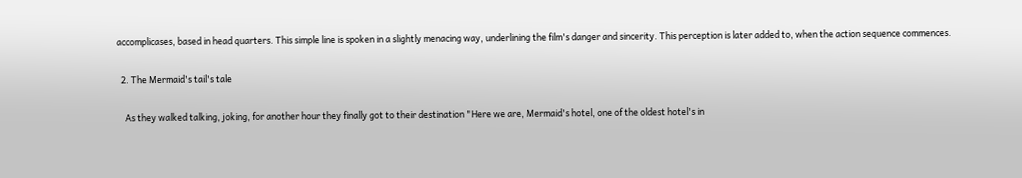accomplicases, based in head quarters. This simple line is spoken in a slightly menacing way, underlining the film's danger and sincerity. This perception is later added to, when the action sequence commences.

  2. The Mermaid's tail's tale

    As they walked talking, joking, for another hour they finally got to their destination "Here we are, Mermaid's hotel, one of the oldest hotel's in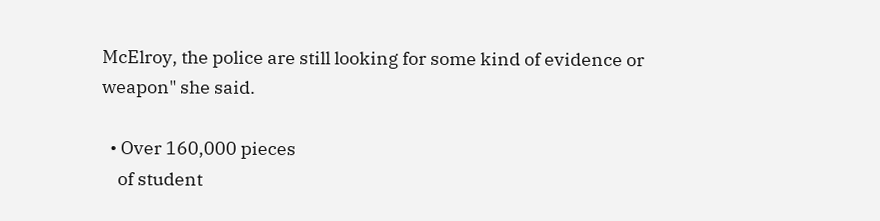McElroy, the police are still looking for some kind of evidence or weapon" she said.

  • Over 160,000 pieces
    of student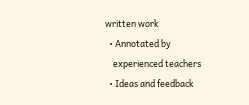written work
  • Annotated by
    experienced teachers
  • Ideas and feedback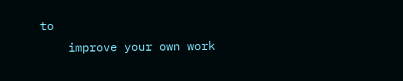to
    improve your own work